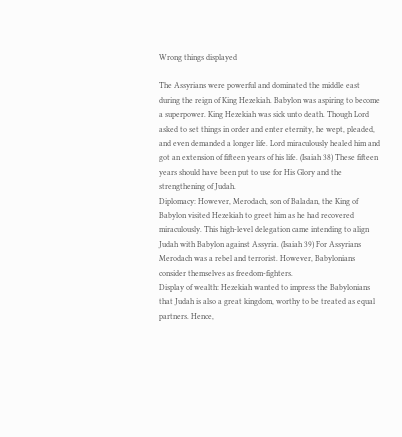Wrong things displayed

The Assyrians were powerful and dominated the middle east during the reign of King Hezekiah. Babylon was aspiring to become a superpower. King Hezekiah was sick unto death. Though Lord asked to set things in order and enter eternity, he wept, pleaded, and even demanded a longer life. Lord miraculously healed him and got an extension of fifteen years of his life. (Isaiah 38) These fifteen years should have been put to use for His Glory and the strengthening of Judah.
Diplomacy: However, Merodach, son of Baladan, the King of Babylon visited Hezekiah to greet him as he had recovered miraculously. This high-level delegation came intending to align Judah with Babylon against Assyria. (Isaiah 39) For Assyrians Merodach was a rebel and terrorist. However, Babylonians consider themselves as freedom-fighters.
Display of wealth: Hezekiah wanted to impress the Babylonians that Judah is also a great kingdom, worthy to be treated as equal partners. Hence,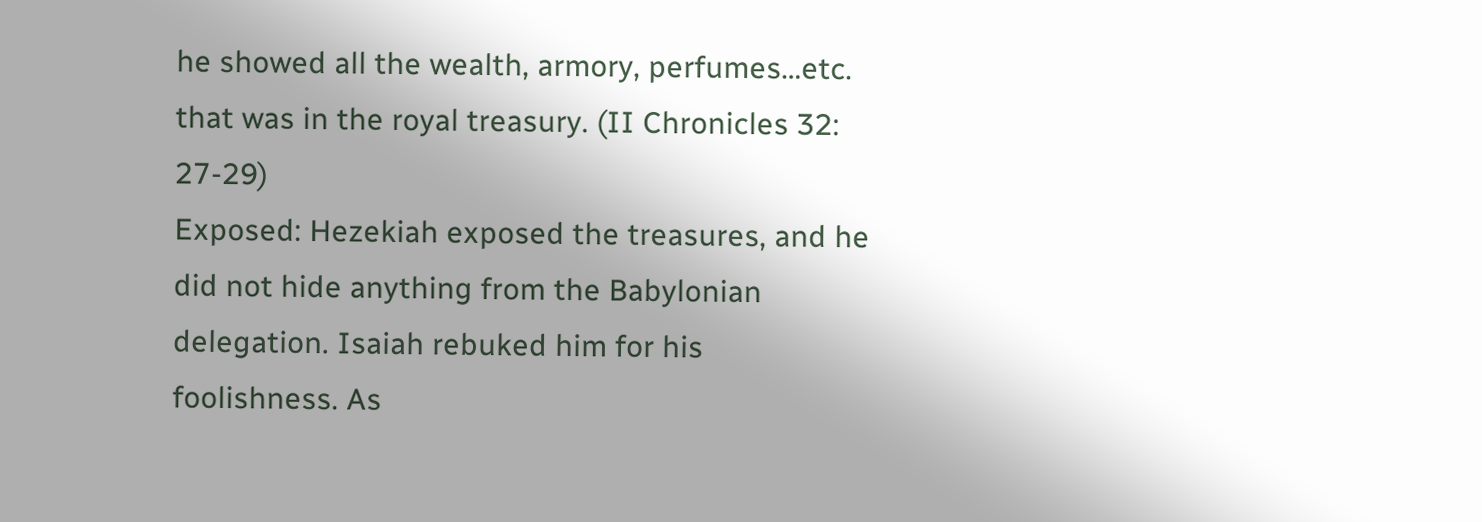he showed all the wealth, armory, perfumes…etc. that was in the royal treasury. (II Chronicles 32: 27-29)
Exposed: Hezekiah exposed the treasures, and he did not hide anything from the Babylonian delegation. Isaiah rebuked him for his foolishness. As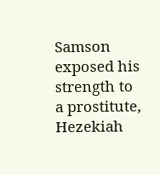Samson exposed his strength to a prostitute, Hezekiah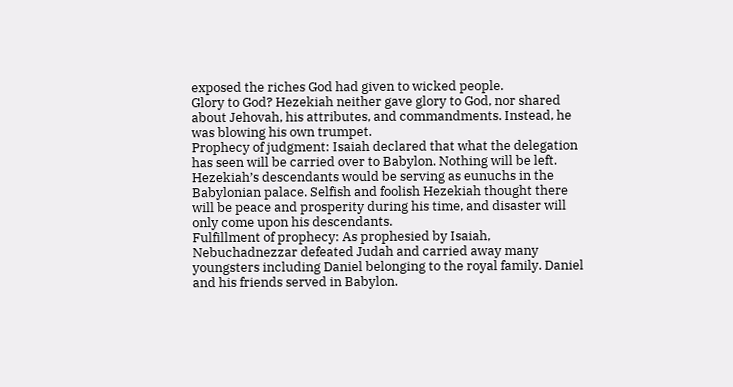exposed the riches God had given to wicked people.
Glory to God? Hezekiah neither gave glory to God, nor shared about Jehovah, his attributes, and commandments. Instead, he was blowing his own trumpet.
Prophecy of judgment: Isaiah declared that what the delegation has seen will be carried over to Babylon. Nothing will be left. Hezekiah’s descendants would be serving as eunuchs in the Babylonian palace. Selfish and foolish Hezekiah thought there will be peace and prosperity during his time, and disaster will only come upon his descendants.
Fulfillment of prophecy: As prophesied by Isaiah, Nebuchadnezzar defeated Judah and carried away many youngsters including Daniel belonging to the royal family. Daniel and his friends served in Babylon.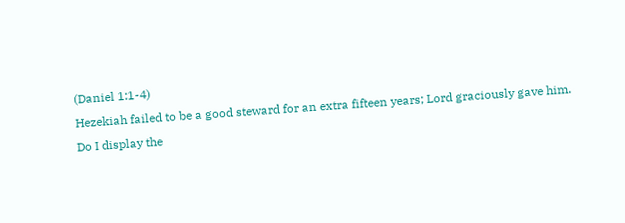(Daniel 1:1-4)
Hezekiah failed to be a good steward for an extra fifteen years; Lord graciously gave him.
Do I display the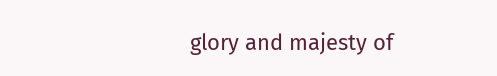glory and majesty of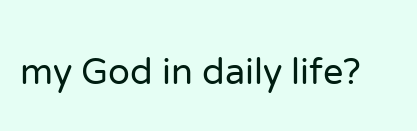my God in daily life?